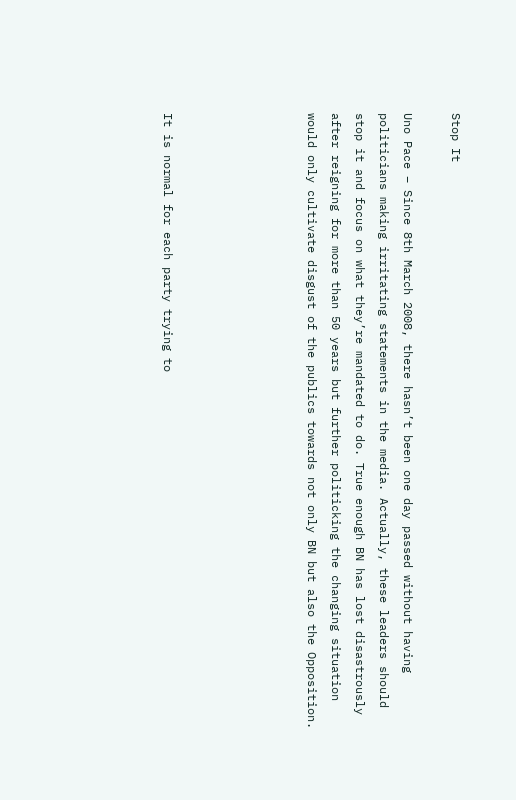Stop It

Uno Pace – Since 8th March 2008, there hasn’t been one day passed without having politicians making irritating statements in the media. Actually, these leaders should stop it and focus on what they’re mandated to do. True enough BN has lost disastrously after reigning for more than 50 years but further politicking the changing situation would only cultivate disgust of the publics towards not only BN but also the Opposition.





It is normal for each party trying to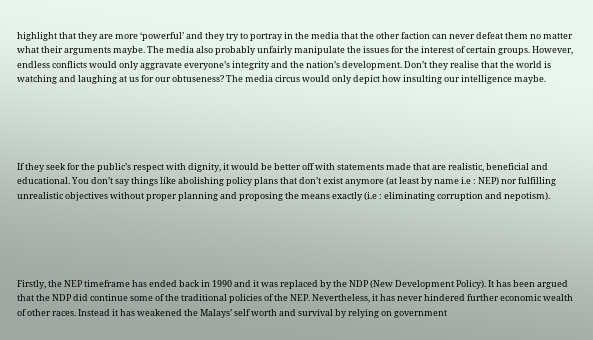highlight that they are more ‘powerful’ and they try to portray in the media that the other faction can never defeat them no matter what their arguments maybe. The media also probably unfairly manipulate the issues for the interest of certain groups. However, endless conflicts would only aggravate everyone’s integrity and the nation’s development. Don’t they realise that the world is watching and laughing at us for our obtuseness? The media circus would only depict how insulting our intelligence maybe.





If they seek for the public’s respect with dignity, it would be better off with statements made that are realistic, beneficial and educational. You don’t say things like abolishing policy plans that don’t exist anymore (at least by name i.e : NEP) nor fulfilling unrealistic objectives without proper planning and proposing the means exactly (i.e : eliminating corruption and nepotism).





Firstly, the NEP timeframe has ended back in 1990 and it was replaced by the NDP (New Development Policy). It has been argued that the NDP did continue some of the traditional policies of the NEP. Nevertheless, it has never hindered further economic wealth of other races. Instead it has weakened the Malays’ self worth and survival by relying on government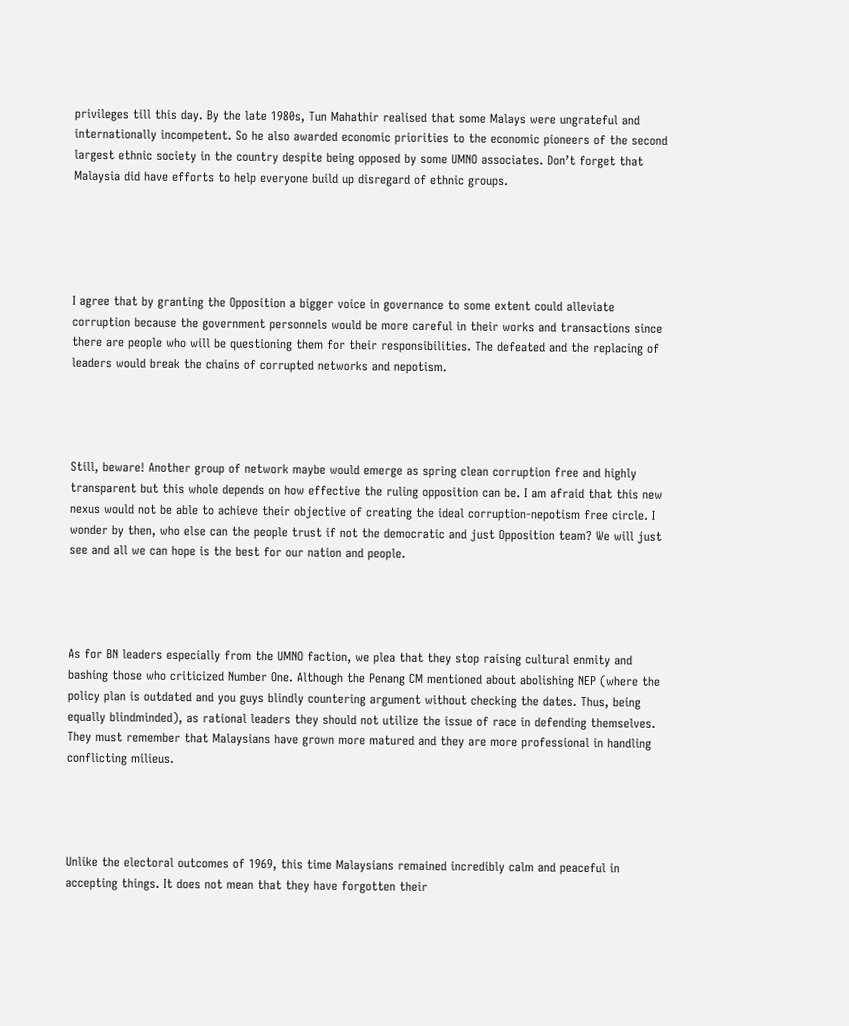privileges till this day. By the late 1980s, Tun Mahathir realised that some Malays were ungrateful and internationally incompetent. So he also awarded economic priorities to the economic pioneers of the second largest ethnic society in the country despite being opposed by some UMNO associates. Don’t forget that Malaysia did have efforts to help everyone build up disregard of ethnic groups.





I agree that by granting the Opposition a bigger voice in governance to some extent could alleviate corruption because the government personnels would be more careful in their works and transactions since there are people who will be questioning them for their responsibilities. The defeated and the replacing of leaders would break the chains of corrupted networks and nepotism.




Still, beware! Another group of network maybe would emerge as spring clean corruption free and highly transparent but this whole depends on how effective the ruling opposition can be. I am afraid that this new nexus would not be able to achieve their objective of creating the ideal corruption-nepotism free circle. I wonder by then, who else can the people trust if not the democratic and just Opposition team? We will just see and all we can hope is the best for our nation and people.




As for BN leaders especially from the UMNO faction, we plea that they stop raising cultural enmity and bashing those who criticized Number One. Although the Penang CM mentioned about abolishing NEP (where the policy plan is outdated and you guys blindly countering argument without checking the dates. Thus, being equally blindminded), as rational leaders they should not utilize the issue of race in defending themselves. They must remember that Malaysians have grown more matured and they are more professional in handling conflicting milieus.




Unlike the electoral outcomes of 1969, this time Malaysians remained incredibly calm and peaceful in accepting things. It does not mean that they have forgotten their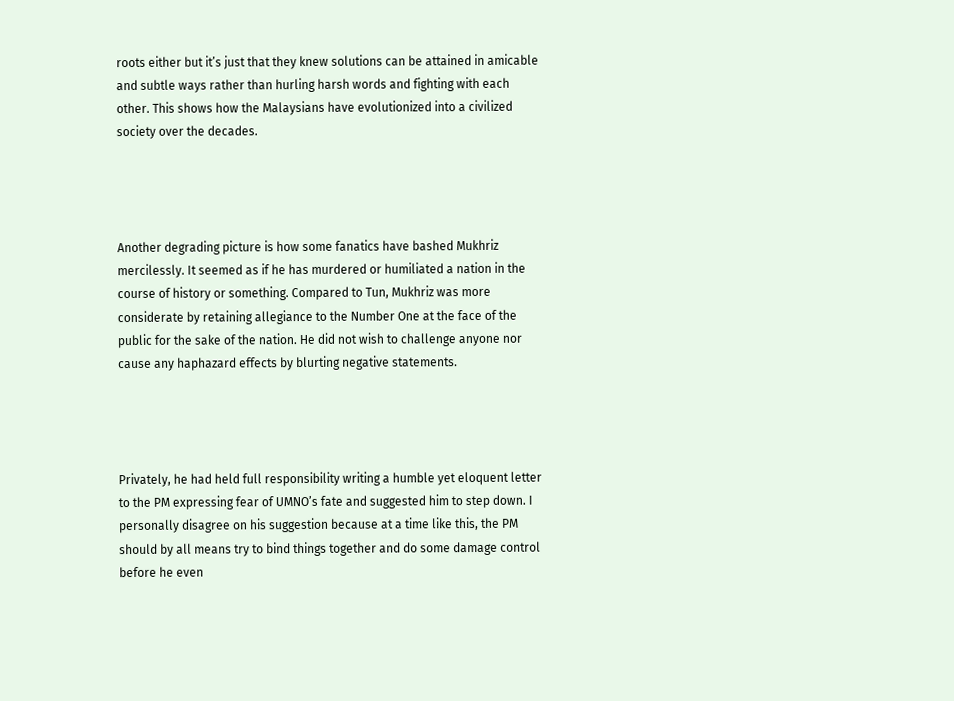roots either but it’s just that they knew solutions can be attained in amicable and subtle ways rather than hurling harsh words and fighting with each other. This shows how the Malaysians have evolutionized into a civilized society over the decades.




Another degrading picture is how some fanatics have bashed Mukhriz mercilessly. It seemed as if he has murdered or humiliated a nation in the course of history or something. Compared to Tun, Mukhriz was more considerate by retaining allegiance to the Number One at the face of the public for the sake of the nation. He did not wish to challenge anyone nor cause any haphazard effects by blurting negative statements.




Privately, he had held full responsibility writing a humble yet eloquent letter to the PM expressing fear of UMNO’s fate and suggested him to step down. I personally disagree on his suggestion because at a time like this, the PM should by all means try to bind things together and do some damage control before he even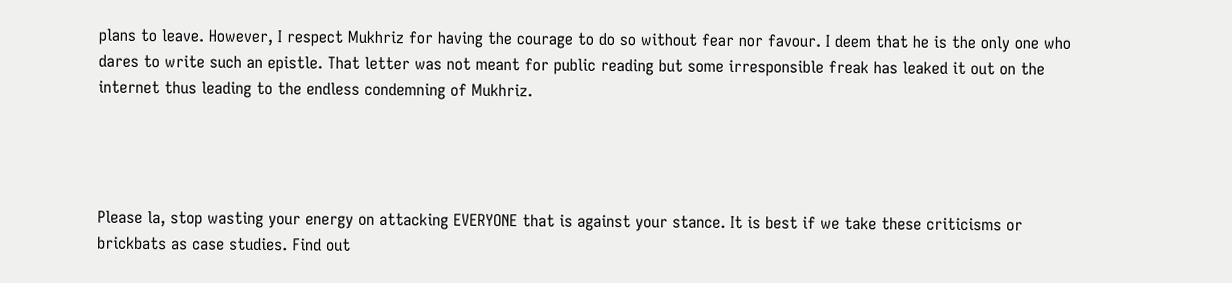plans to leave. However, I respect Mukhriz for having the courage to do so without fear nor favour. I deem that he is the only one who dares to write such an epistle. That letter was not meant for public reading but some irresponsible freak has leaked it out on the internet thus leading to the endless condemning of Mukhriz.




Please la, stop wasting your energy on attacking EVERYONE that is against your stance. It is best if we take these criticisms or brickbats as case studies. Find out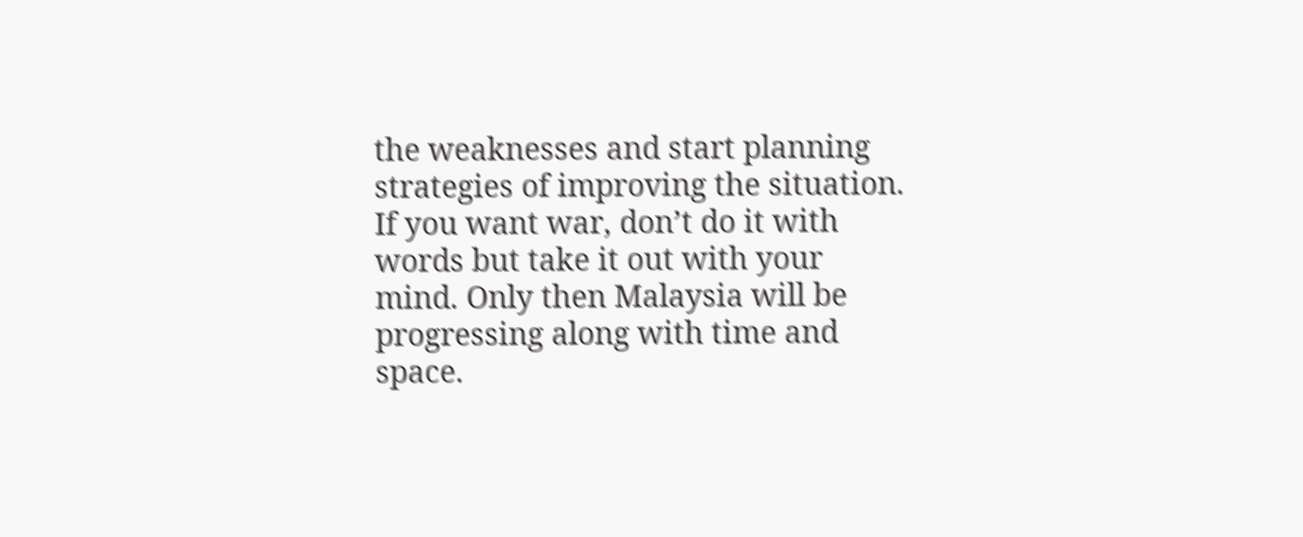the weaknesses and start planning strategies of improving the situation. If you want war, don’t do it with words but take it out with your mind. Only then Malaysia will be progressing along with time and space.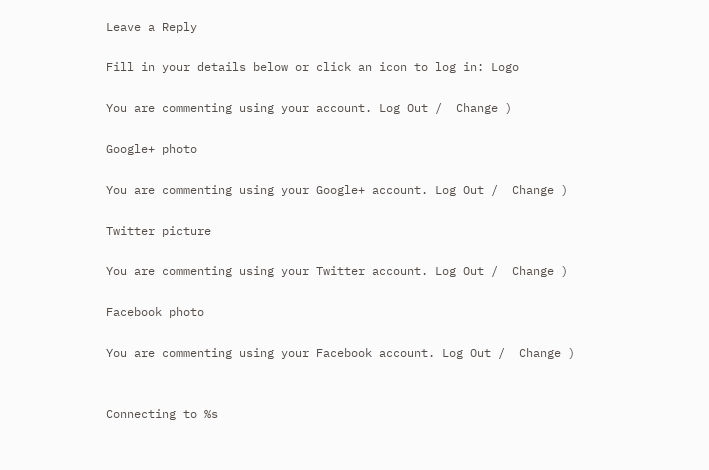Leave a Reply

Fill in your details below or click an icon to log in: Logo

You are commenting using your account. Log Out /  Change )

Google+ photo

You are commenting using your Google+ account. Log Out /  Change )

Twitter picture

You are commenting using your Twitter account. Log Out /  Change )

Facebook photo

You are commenting using your Facebook account. Log Out /  Change )


Connecting to %s